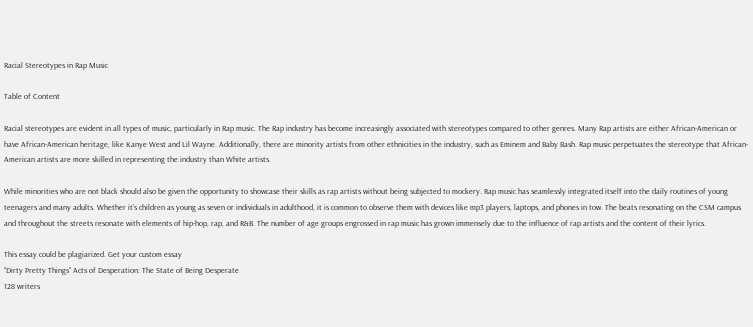Racial Stereotypes in Rap Music

Table of Content

Racial stereotypes are evident in all types of music, particularly in Rap music. The Rap industry has become increasingly associated with stereotypes compared to other genres. Many Rap artists are either African-American or have African-American heritage, like Kanye West and Lil Wayne. Additionally, there are minority artists from other ethnicities in the industry, such as Eminem and Baby Bash. Rap music perpetuates the stereotype that African-American artists are more skilled in representing the industry than White artists.

While minorities who are not black should also be given the opportunity to showcase their skills as rap artists without being subjected to mockery. Rap music has seamlessly integrated itself into the daily routines of young teenagers and many adults. Whether it’s children as young as seven or individuals in adulthood, it is common to observe them with devices like mp3 players, laptops, and phones in tow. The beats resonating on the CSM campus and throughout the streets resonate with elements of hip-hop, rap, and R&B. The number of age groups engrossed in rap music has grown immensely due to the influence of rap artists and the content of their lyrics.

This essay could be plagiarized. Get your custom essay
“Dirty Pretty Things” Acts of Desperation: The State of Being Desperate
128 writers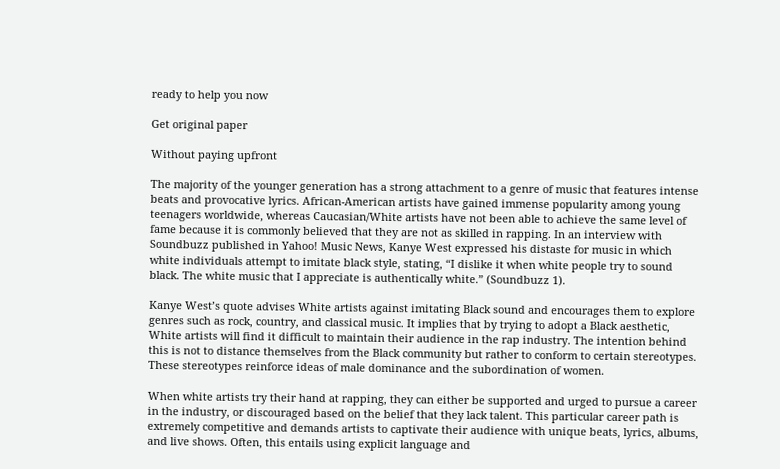ready to help you now

Get original paper

Without paying upfront

The majority of the younger generation has a strong attachment to a genre of music that features intense beats and provocative lyrics. African-American artists have gained immense popularity among young teenagers worldwide, whereas Caucasian/White artists have not been able to achieve the same level of fame because it is commonly believed that they are not as skilled in rapping. In an interview with Soundbuzz published in Yahoo! Music News, Kanye West expressed his distaste for music in which white individuals attempt to imitate black style, stating, “I dislike it when white people try to sound black. The white music that I appreciate is authentically white.” (Soundbuzz 1).

Kanye West’s quote advises White artists against imitating Black sound and encourages them to explore genres such as rock, country, and classical music. It implies that by trying to adopt a Black aesthetic, White artists will find it difficult to maintain their audience in the rap industry. The intention behind this is not to distance themselves from the Black community but rather to conform to certain stereotypes. These stereotypes reinforce ideas of male dominance and the subordination of women.

When white artists try their hand at rapping, they can either be supported and urged to pursue a career in the industry, or discouraged based on the belief that they lack talent. This particular career path is extremely competitive and demands artists to captivate their audience with unique beats, lyrics, albums, and live shows. Often, this entails using explicit language and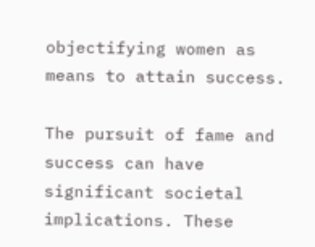objectifying women as means to attain success.

The pursuit of fame and success can have significant societal implications. These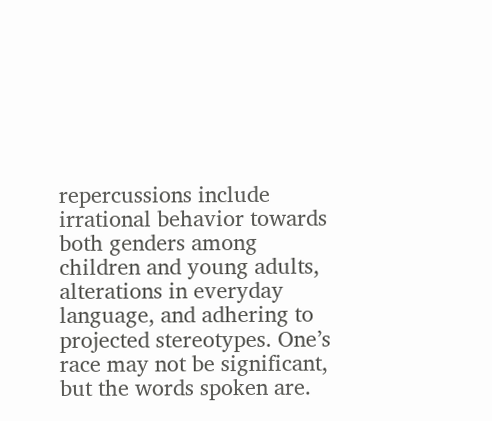repercussions include irrational behavior towards both genders among children and young adults, alterations in everyday language, and adhering to projected stereotypes. One’s race may not be significant, but the words spoken are.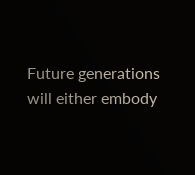Future generations will either embody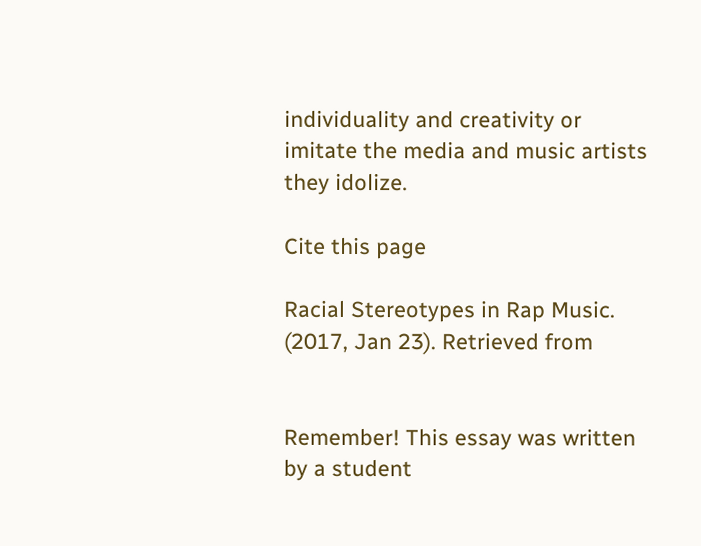individuality and creativity or imitate the media and music artists they idolize.

Cite this page

Racial Stereotypes in Rap Music. (2017, Jan 23). Retrieved from


Remember! This essay was written by a student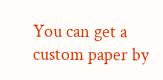You can get a custom paper by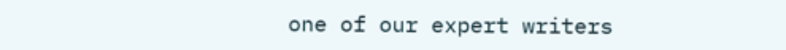one of our expert writers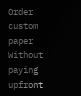Order custom paper Without paying upfront